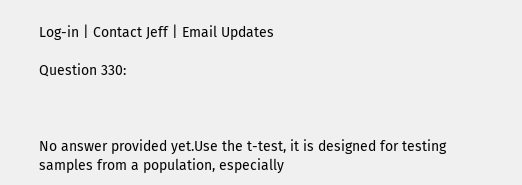Log-in | Contact Jeff | Email Updates

Question 330:



No answer provided yet.Use the t-test, it is designed for testing samples from a population, especially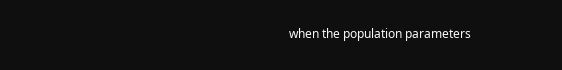when the population parameters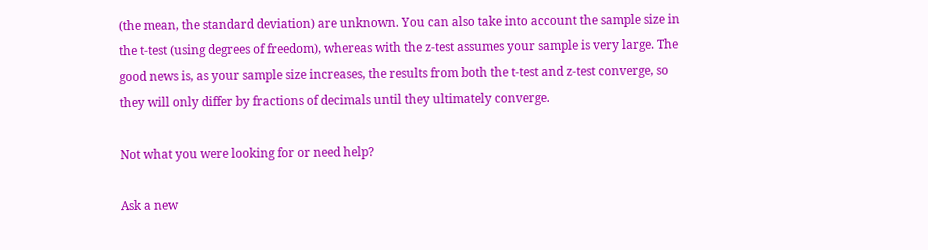(the mean, the standard deviation) are unknown. You can also take into account the sample size in the t-test (using degrees of freedom), whereas with the z-test assumes your sample is very large. The good news is, as your sample size increases, the results from both the t-test and z-test converge, so they will only differ by fractions of decimals until they ultimately converge.

Not what you were looking for or need help?

Ask a new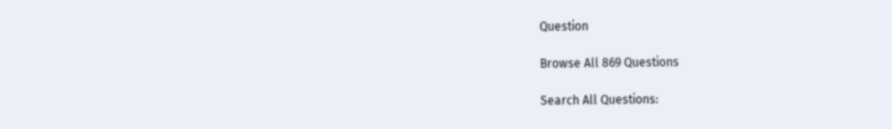Question

Browse All 869 Questions

Search All Questions: